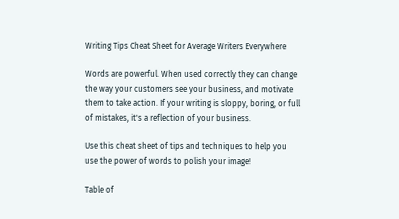Writing Tips Cheat Sheet for Average Writers Everywhere

Words are powerful. When used correctly they can change the way your customers see your business, and motivate them to take action. If your writing is sloppy, boring, or full of mistakes, it's a reflection of your business.

Use this cheat sheet of tips and techniques to help you use the power of words to polish your image!

Table of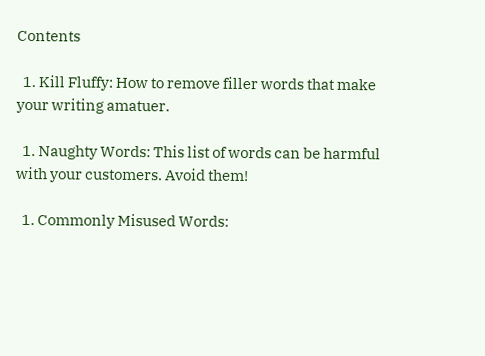Contents

  1. Kill Fluffy: How to remove filler words that make your writing amatuer.

  1. Naughty Words: This list of words can be harmful with your customers. Avoid them!

  1. Commonly Misused Words: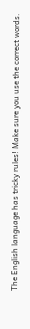The English language has tricky rules! Make sure you use the correct words.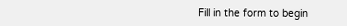Fill in the form to begin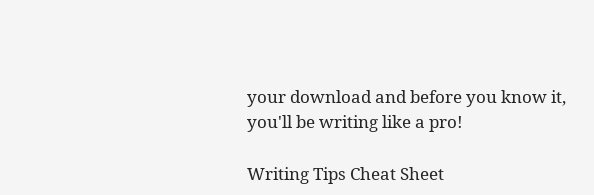your download and before you know it, you'll be writing like a pro!

Writing Tips Cheat Sheet